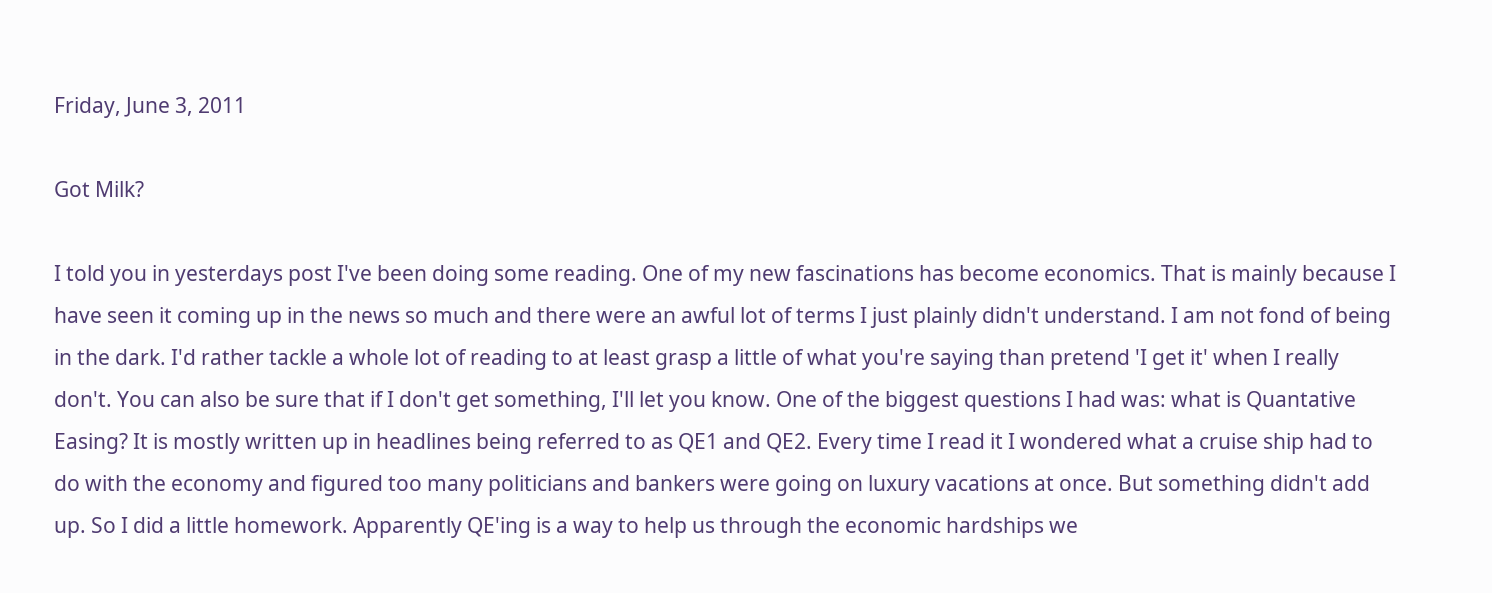Friday, June 3, 2011

Got Milk?

I told you in yesterdays post I've been doing some reading. One of my new fascinations has become economics. That is mainly because I have seen it coming up in the news so much and there were an awful lot of terms I just plainly didn't understand. I am not fond of being in the dark. I'd rather tackle a whole lot of reading to at least grasp a little of what you're saying than pretend 'I get it' when I really don't. You can also be sure that if I don't get something, I'll let you know. One of the biggest questions I had was: what is Quantative Easing? It is mostly written up in headlines being referred to as QE1 and QE2. Every time I read it I wondered what a cruise ship had to do with the economy and figured too many politicians and bankers were going on luxury vacations at once. But something didn't add up. So I did a little homework. Apparently QE'ing is a way to help us through the economic hardships we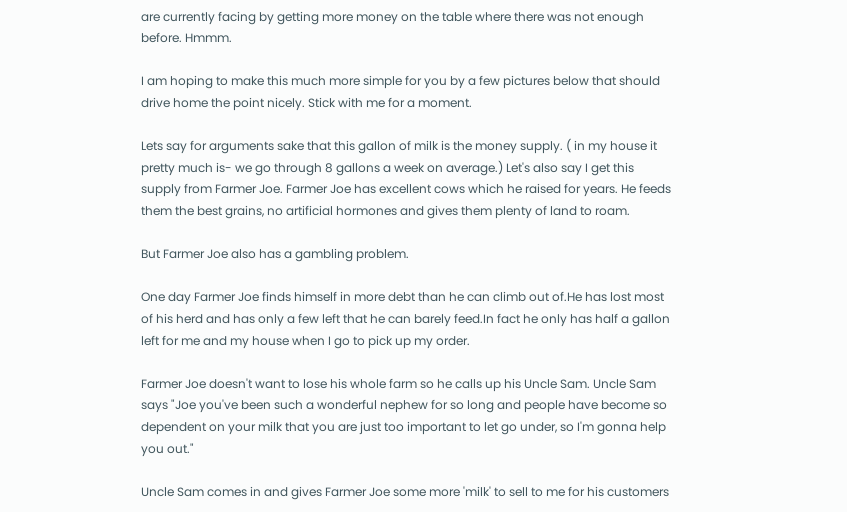are currently facing by getting more money on the table where there was not enough before. Hmmm.

I am hoping to make this much more simple for you by a few pictures below that should drive home the point nicely. Stick with me for a moment.

Lets say for arguments sake that this gallon of milk is the money supply. ( in my house it pretty much is- we go through 8 gallons a week on average.) Let's also say I get this supply from Farmer Joe. Farmer Joe has excellent cows which he raised for years. He feeds them the best grains, no artificial hormones and gives them plenty of land to roam.

But Farmer Joe also has a gambling problem.

One day Farmer Joe finds himself in more debt than he can climb out of.He has lost most of his herd and has only a few left that he can barely feed.In fact he only has half a gallon left for me and my house when I go to pick up my order.

Farmer Joe doesn't want to lose his whole farm so he calls up his Uncle Sam. Uncle Sam says "Joe you've been such a wonderful nephew for so long and people have become so dependent on your milk that you are just too important to let go under, so I'm gonna help you out."

Uncle Sam comes in and gives Farmer Joe some more 'milk' to sell to me for his customers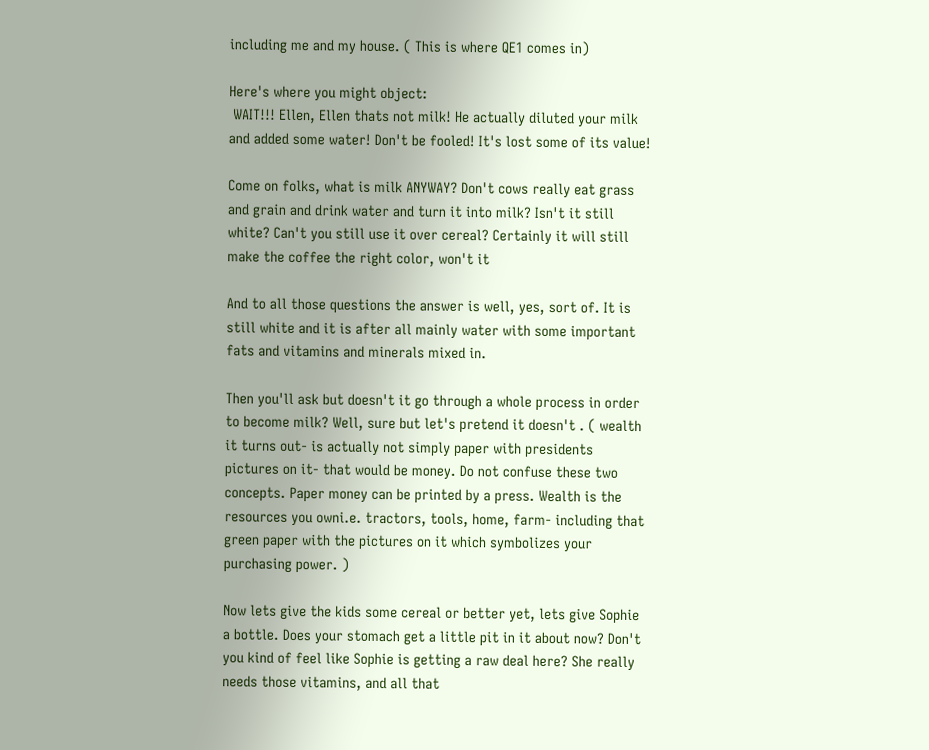including me and my house. ( This is where QE1 comes in)

Here's where you might object:
 WAIT!!! Ellen, Ellen thats not milk! He actually diluted your milk and added some water! Don't be fooled! It's lost some of its value!

Come on folks, what is milk ANYWAY? Don't cows really eat grass and grain and drink water and turn it into milk? Isn't it still white? Can't you still use it over cereal? Certainly it will still make the coffee the right color, won't it

And to all those questions the answer is well, yes, sort of. It is still white and it is after all mainly water with some important fats and vitamins and minerals mixed in.

Then you'll ask but doesn't it go through a whole process in order to become milk? Well, sure but let's pretend it doesn't . ( wealth it turns out- is actually not simply paper with presidents pictures on it- that would be money. Do not confuse these two concepts. Paper money can be printed by a press. Wealth is the resources you owni.e. tractors, tools, home, farm- including that green paper with the pictures on it which symbolizes your purchasing power. )

Now lets give the kids some cereal or better yet, lets give Sophie a bottle. Does your stomach get a little pit in it about now? Don't you kind of feel like Sophie is getting a raw deal here? She really needs those vitamins, and all that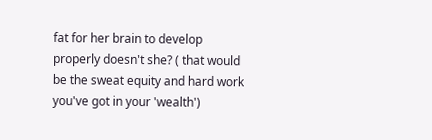fat for her brain to develop properly doesn't she? ( that would be the sweat equity and hard work you've got in your 'wealth')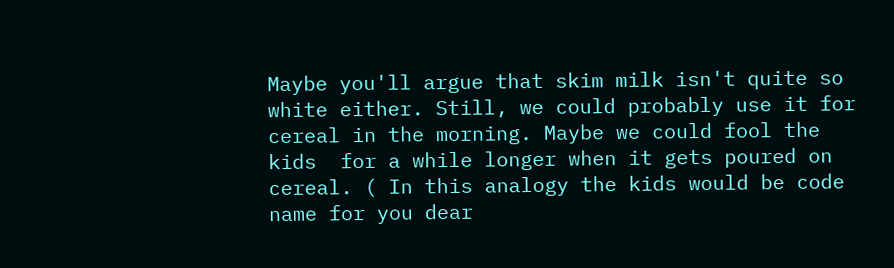Maybe you'll argue that skim milk isn't quite so white either. Still, we could probably use it for cereal in the morning. Maybe we could fool the kids  for a while longer when it gets poured on cereal. ( In this analogy the kids would be code name for you dear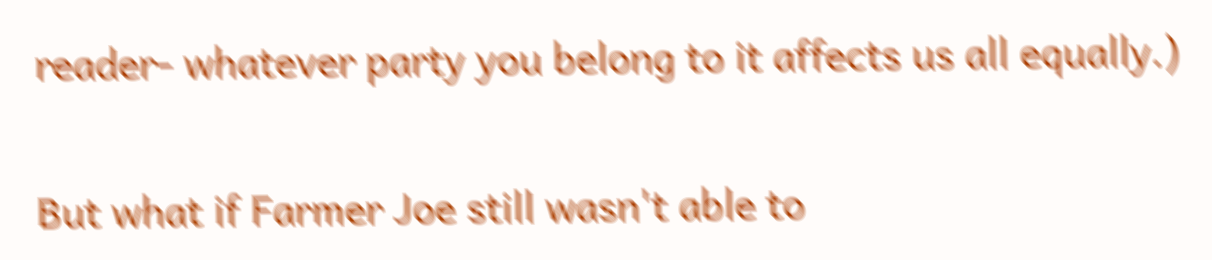reader- whatever party you belong to it affects us all equally.)

But what if Farmer Joe still wasn't able to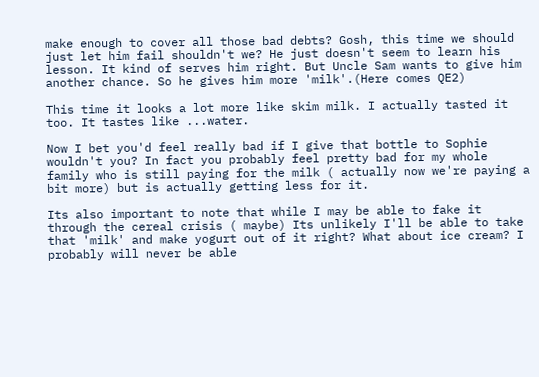make enough to cover all those bad debts? Gosh, this time we should just let him fail shouldn't we? He just doesn't seem to learn his lesson. It kind of serves him right. But Uncle Sam wants to give him another chance. So he gives him more 'milk'.(Here comes QE2)

This time it looks a lot more like skim milk. I actually tasted it too. It tastes like ...water.

Now I bet you'd feel really bad if I give that bottle to Sophie wouldn't you? In fact you probably feel pretty bad for my whole family who is still paying for the milk ( actually now we're paying a bit more) but is actually getting less for it.

Its also important to note that while I may be able to fake it through the cereal crisis ( maybe) Its unlikely I'll be able to take that 'milk' and make yogurt out of it right? What about ice cream? I probably will never be able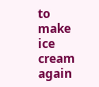to make ice cream again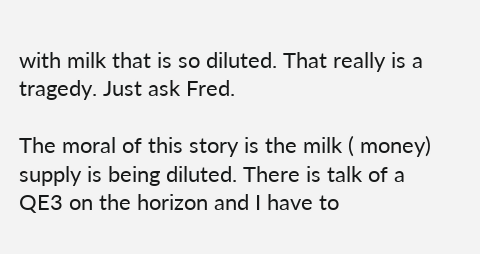with milk that is so diluted. That really is a tragedy. Just ask Fred.

The moral of this story is the milk ( money) supply is being diluted. There is talk of a QE3 on the horizon and I have to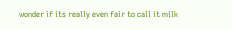wonder if its really even fair to call it milk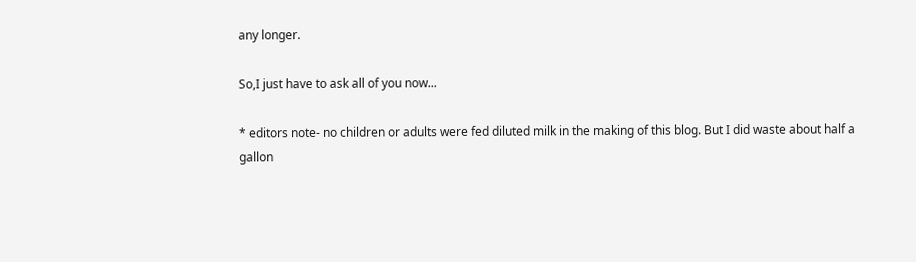any longer.

So,I just have to ask all of you now...

* editors note- no children or adults were fed diluted milk in the making of this blog. But I did waste about half a gallon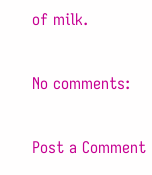of milk.

No comments:

Post a Comment